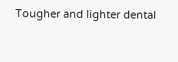Tougher and lighter dental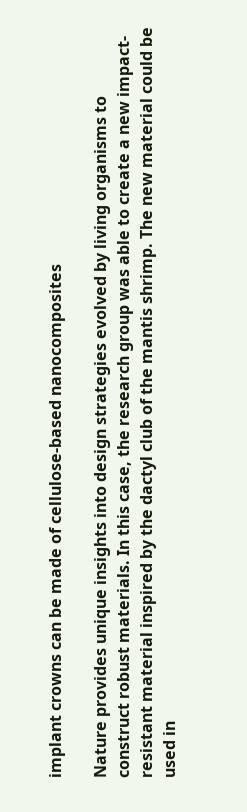implant crowns can be made of cellulose-based nanocomposites

Nature provides unique insights into design strategies evolved by living organisms to construct robust materials. In this case, the research group was able to create a new impact-resistant material inspired by the dactyl club of the mantis shrimp. The new material could be used in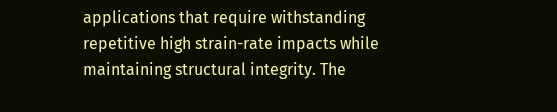applications that require withstanding repetitive high strain-rate impacts while maintaining structural integrity. The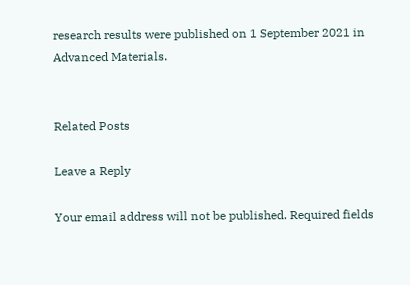research results were published on 1 September 2021 in Advanced Materials.


Related Posts

Leave a Reply

Your email address will not be published. Required fields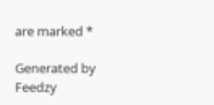are marked *

Generated by Feedzy